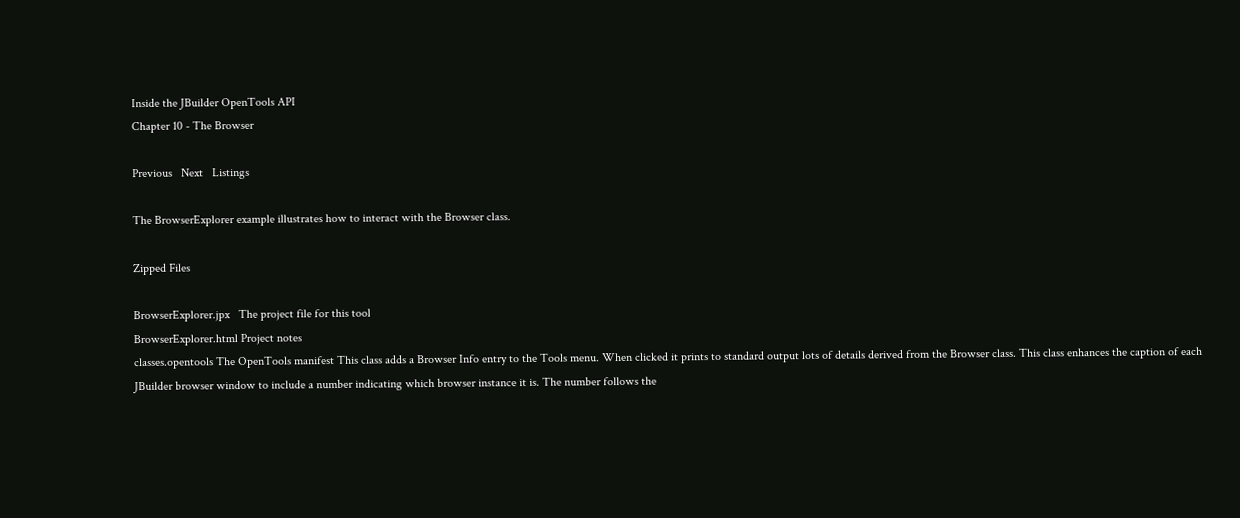Inside the JBuilder OpenTools API
Chapter 10 - The Browser

Previous   Next   Listings

The BrowserExplorer example illustrates how to interact with the Browser class.

Zipped Files

BrowserExplorer.jpx   The project file for this tool
BrowserExplorer.html Project notes
classes.opentools The OpenTools manifest This class adds a Browser Info entry to the Tools menu. When clicked it prints to standard output lots of details derived from the Browser class. This class enhances the caption of each JBuilder browser window to include a number indicating which browser instance it is. The number follows the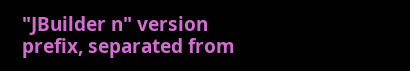"JBuilder n" version prefix, separated from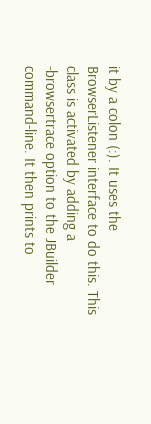it by a colon (:). It uses the BrowserListener interface to do this. This class is activated by adding a -browsertrace option to the JBuilder command-line. It then prints to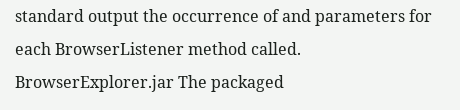standard output the occurrence of and parameters for each BrowserListener method called.
BrowserExplorer.jar The packaged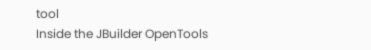tool
Inside the JBuilder OpenTools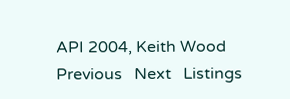API 2004, Keith Wood Previous   Next   Listings